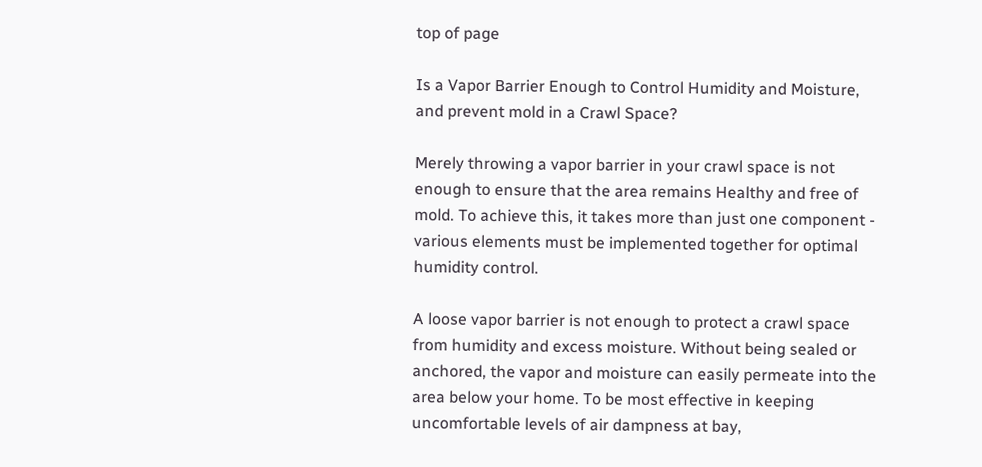top of page

Is a Vapor Barrier Enough to Control Humidity and Moisture, and prevent mold in a Crawl Space?

Merely throwing a vapor barrier in your crawl space is not enough to ensure that the area remains Healthy and free of mold. To achieve this, it takes more than just one component - various elements must be implemented together for optimal humidity control.

A loose vapor barrier is not enough to protect a crawl space from humidity and excess moisture. Without being sealed or anchored, the vapor and moisture can easily permeate into the area below your home. To be most effective in keeping uncomfortable levels of air dampness at bay,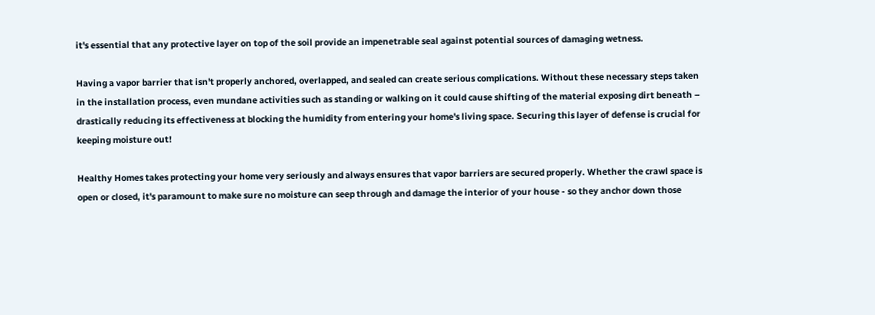it's essential that any protective layer on top of the soil provide an impenetrable seal against potential sources of damaging wetness.

Having a vapor barrier that isn't properly anchored, overlapped, and sealed can create serious complications. Without these necessary steps taken in the installation process, even mundane activities such as standing or walking on it could cause shifting of the material exposing dirt beneath – drastically reducing its effectiveness at blocking the humidity from entering your home's living space. Securing this layer of defense is crucial for keeping moisture out!

Healthy Homes takes protecting your home very seriously and always ensures that vapor barriers are secured properly. Whether the crawl space is open or closed, it's paramount to make sure no moisture can seep through and damage the interior of your house - so they anchor down those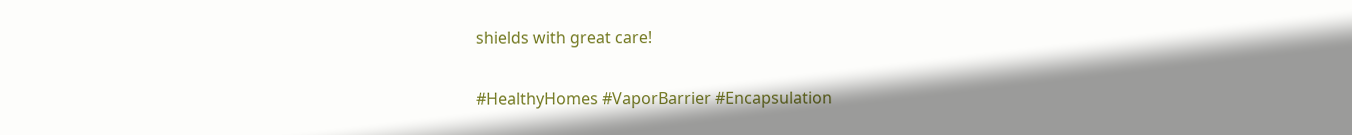shields with great care!

#HealthyHomes #VaporBarrier #Encapsulation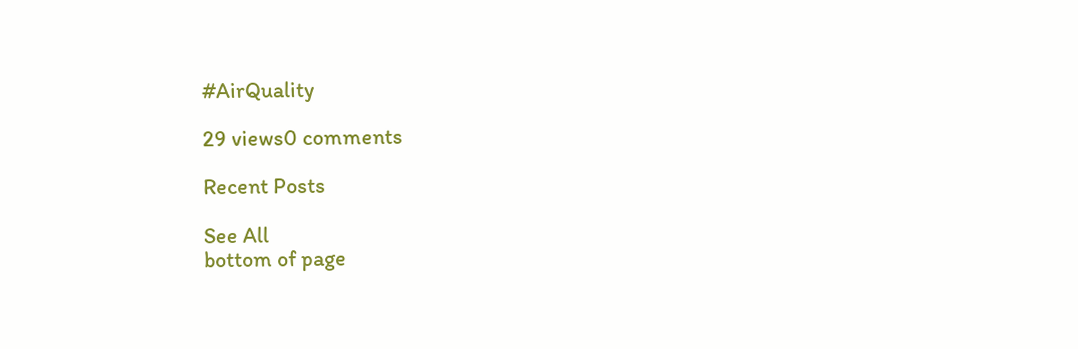#AirQuality

29 views0 comments

Recent Posts

See All
bottom of page